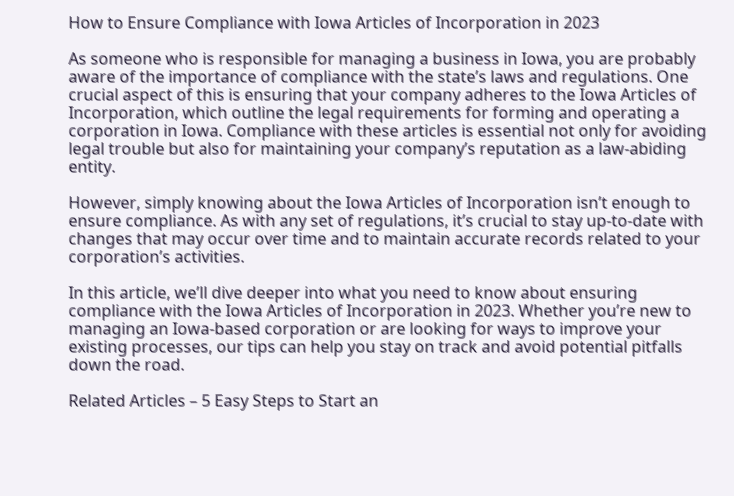How to Ensure Compliance with Iowa Articles of Incorporation in 2023

As someone who is responsible for managing a business in Iowa, you are probably aware of the importance of compliance with the state’s laws and regulations. One crucial aspect of this is ensuring that your company adheres to the Iowa Articles of Incorporation, which outline the legal requirements for forming and operating a corporation in Iowa. Compliance with these articles is essential not only for avoiding legal trouble but also for maintaining your company’s reputation as a law-abiding entity.

However, simply knowing about the Iowa Articles of Incorporation isn’t enough to ensure compliance. As with any set of regulations, it’s crucial to stay up-to-date with changes that may occur over time and to maintain accurate records related to your corporation’s activities.

In this article, we’ll dive deeper into what you need to know about ensuring compliance with the Iowa Articles of Incorporation in 2023. Whether you’re new to managing an Iowa-based corporation or are looking for ways to improve your existing processes, our tips can help you stay on track and avoid potential pitfalls down the road.

Related Articles – 5 Easy Steps to Start an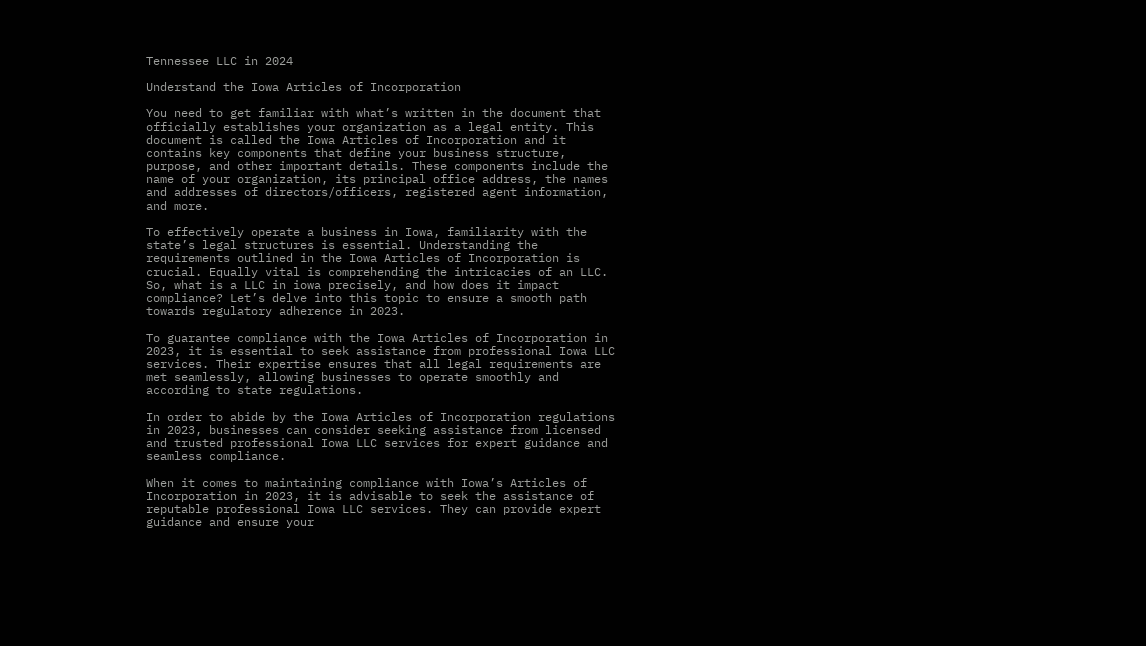Tennessee LLC in 2024

Understand the Iowa Articles of Incorporation

You need to get familiar with what’s written in the document that officially establishes your organization as a legal entity. This document is called the Iowa Articles of Incorporation and it contains key components that define your business structure, purpose, and other important details. These components include the name of your organization, its principal office address, the names and addresses of directors/officers, registered agent information, and more.

To effectively operate a business in Iowa, familiarity with the state’s legal structures is essential. Understanding the requirements outlined in the Iowa Articles of Incorporation is crucial. Equally vital is comprehending the intricacies of an LLC. So, what is a LLC in iowa precisely, and how does it impact compliance? Let’s delve into this topic to ensure a smooth path towards regulatory adherence in 2023.

To guarantee compliance with the Iowa Articles of Incorporation in 2023, it is essential to seek assistance from professional Iowa LLC services. Their expertise ensures that all legal requirements are met seamlessly, allowing businesses to operate smoothly and according to state regulations.

In order to abide by the Iowa Articles of Incorporation regulations in 2023, businesses can consider seeking assistance from licensed and trusted professional Iowa LLC services for expert guidance and seamless compliance.

When it comes to maintaining compliance with Iowa’s Articles of Incorporation in 2023, it is advisable to seek the assistance of reputable professional Iowa LLC services. They can provide expert guidance and ensure your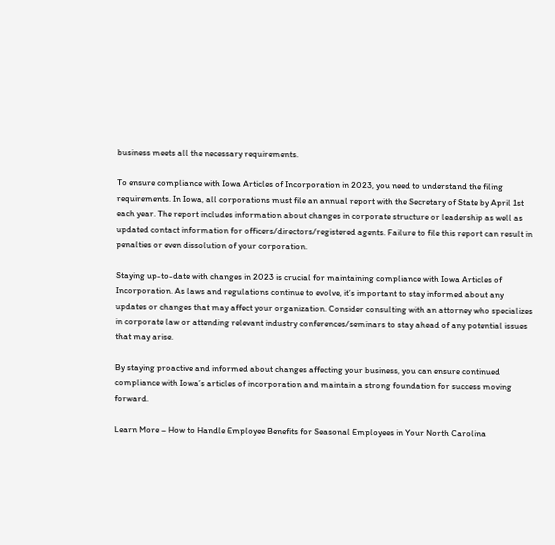business meets all the necessary requirements.

To ensure compliance with Iowa Articles of Incorporation in 2023, you need to understand the filing requirements. In Iowa, all corporations must file an annual report with the Secretary of State by April 1st each year. The report includes information about changes in corporate structure or leadership as well as updated contact information for officers/directors/registered agents. Failure to file this report can result in penalties or even dissolution of your corporation.

Staying up-to-date with changes in 2023 is crucial for maintaining compliance with Iowa Articles of Incorporation. As laws and regulations continue to evolve, it’s important to stay informed about any updates or changes that may affect your organization. Consider consulting with an attorney who specializes in corporate law or attending relevant industry conferences/seminars to stay ahead of any potential issues that may arise.

By staying proactive and informed about changes affecting your business, you can ensure continued compliance with Iowa’s articles of incorporation and maintain a strong foundation for success moving forward.

Learn More – How to Handle Employee Benefits for Seasonal Employees in Your North Carolina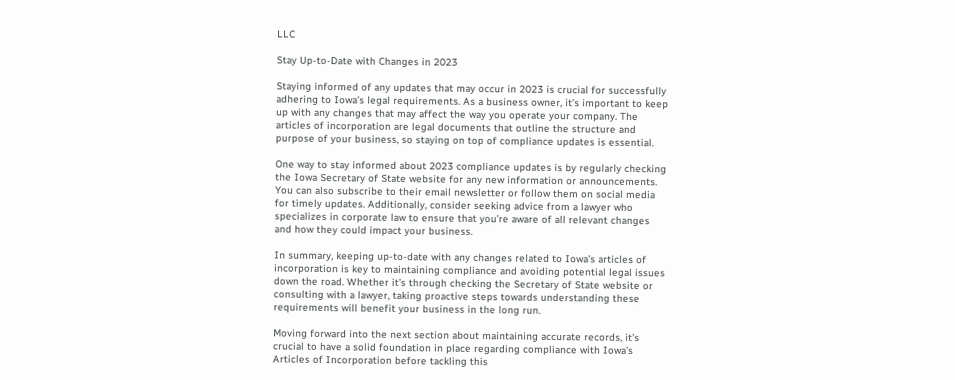LLC

Stay Up-to-Date with Changes in 2023

Staying informed of any updates that may occur in 2023 is crucial for successfully adhering to Iowa’s legal requirements. As a business owner, it’s important to keep up with any changes that may affect the way you operate your company. The articles of incorporation are legal documents that outline the structure and purpose of your business, so staying on top of compliance updates is essential.

One way to stay informed about 2023 compliance updates is by regularly checking the Iowa Secretary of State website for any new information or announcements. You can also subscribe to their email newsletter or follow them on social media for timely updates. Additionally, consider seeking advice from a lawyer who specializes in corporate law to ensure that you’re aware of all relevant changes and how they could impact your business.

In summary, keeping up-to-date with any changes related to Iowa’s articles of incorporation is key to maintaining compliance and avoiding potential legal issues down the road. Whether it’s through checking the Secretary of State website or consulting with a lawyer, taking proactive steps towards understanding these requirements will benefit your business in the long run.

Moving forward into the next section about maintaining accurate records, it’s crucial to have a solid foundation in place regarding compliance with Iowa’s Articles of Incorporation before tackling this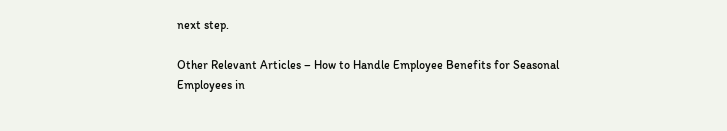next step.

Other Relevant Articles – How to Handle Employee Benefits for Seasonal Employees in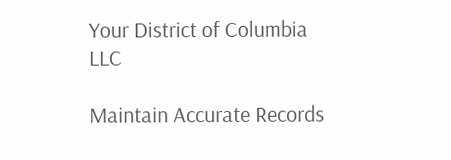Your District of Columbia LLC

Maintain Accurate Records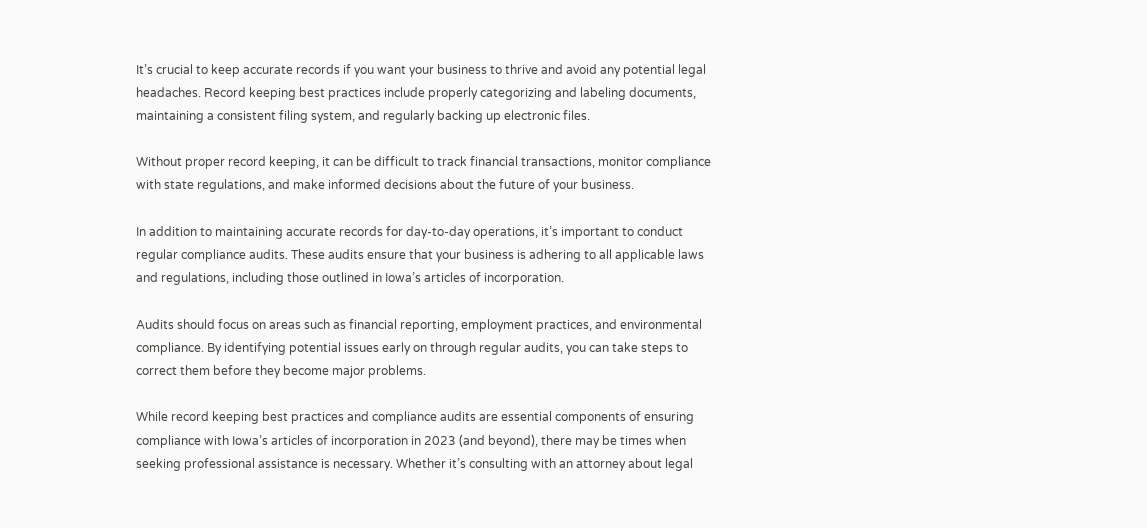It’s crucial to keep accurate records if you want your business to thrive and avoid any potential legal headaches. Record keeping best practices include properly categorizing and labeling documents, maintaining a consistent filing system, and regularly backing up electronic files.

Without proper record keeping, it can be difficult to track financial transactions, monitor compliance with state regulations, and make informed decisions about the future of your business.

In addition to maintaining accurate records for day-to-day operations, it’s important to conduct regular compliance audits. These audits ensure that your business is adhering to all applicable laws and regulations, including those outlined in Iowa’s articles of incorporation.

Audits should focus on areas such as financial reporting, employment practices, and environmental compliance. By identifying potential issues early on through regular audits, you can take steps to correct them before they become major problems.

While record keeping best practices and compliance audits are essential components of ensuring compliance with Iowa’s articles of incorporation in 2023 (and beyond), there may be times when seeking professional assistance is necessary. Whether it’s consulting with an attorney about legal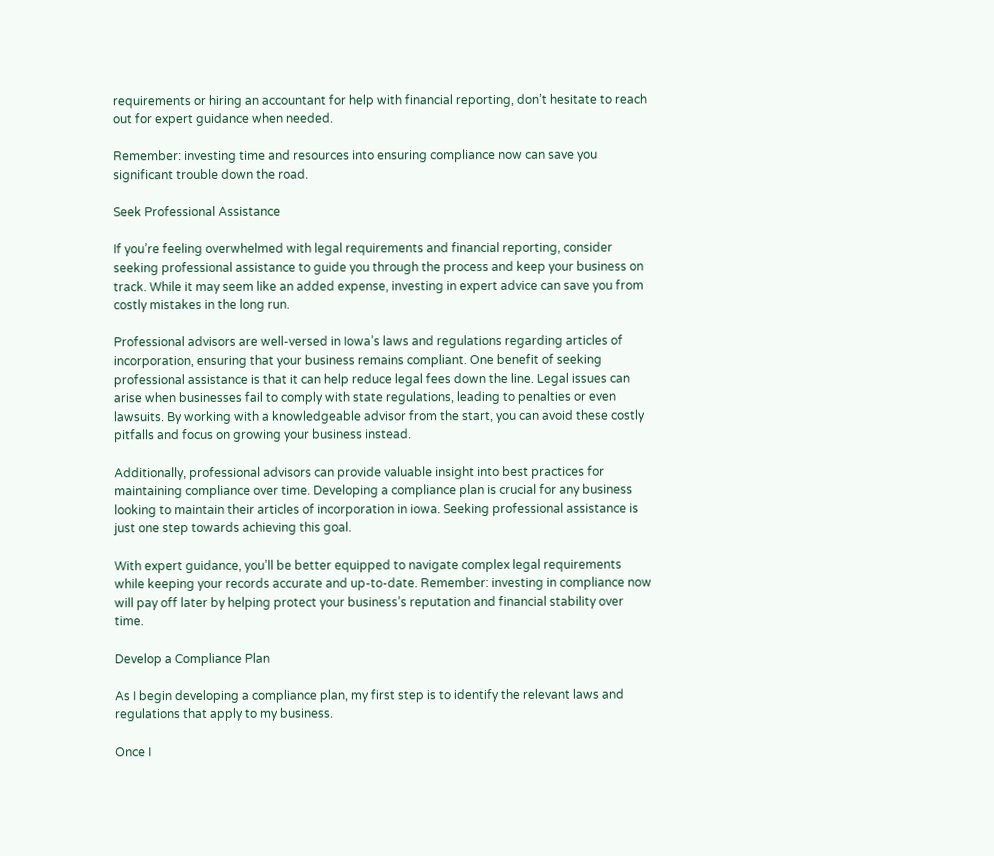requirements or hiring an accountant for help with financial reporting, don’t hesitate to reach out for expert guidance when needed.

Remember: investing time and resources into ensuring compliance now can save you significant trouble down the road.

Seek Professional Assistance

If you’re feeling overwhelmed with legal requirements and financial reporting, consider seeking professional assistance to guide you through the process and keep your business on track. While it may seem like an added expense, investing in expert advice can save you from costly mistakes in the long run.

Professional advisors are well-versed in Iowa’s laws and regulations regarding articles of incorporation, ensuring that your business remains compliant. One benefit of seeking professional assistance is that it can help reduce legal fees down the line. Legal issues can arise when businesses fail to comply with state regulations, leading to penalties or even lawsuits. By working with a knowledgeable advisor from the start, you can avoid these costly pitfalls and focus on growing your business instead.

Additionally, professional advisors can provide valuable insight into best practices for maintaining compliance over time. Developing a compliance plan is crucial for any business looking to maintain their articles of incorporation in iowa. Seeking professional assistance is just one step towards achieving this goal.

With expert guidance, you’ll be better equipped to navigate complex legal requirements while keeping your records accurate and up-to-date. Remember: investing in compliance now will pay off later by helping protect your business’s reputation and financial stability over time.

Develop a Compliance Plan

As I begin developing a compliance plan, my first step is to identify the relevant laws and regulations that apply to my business.

Once I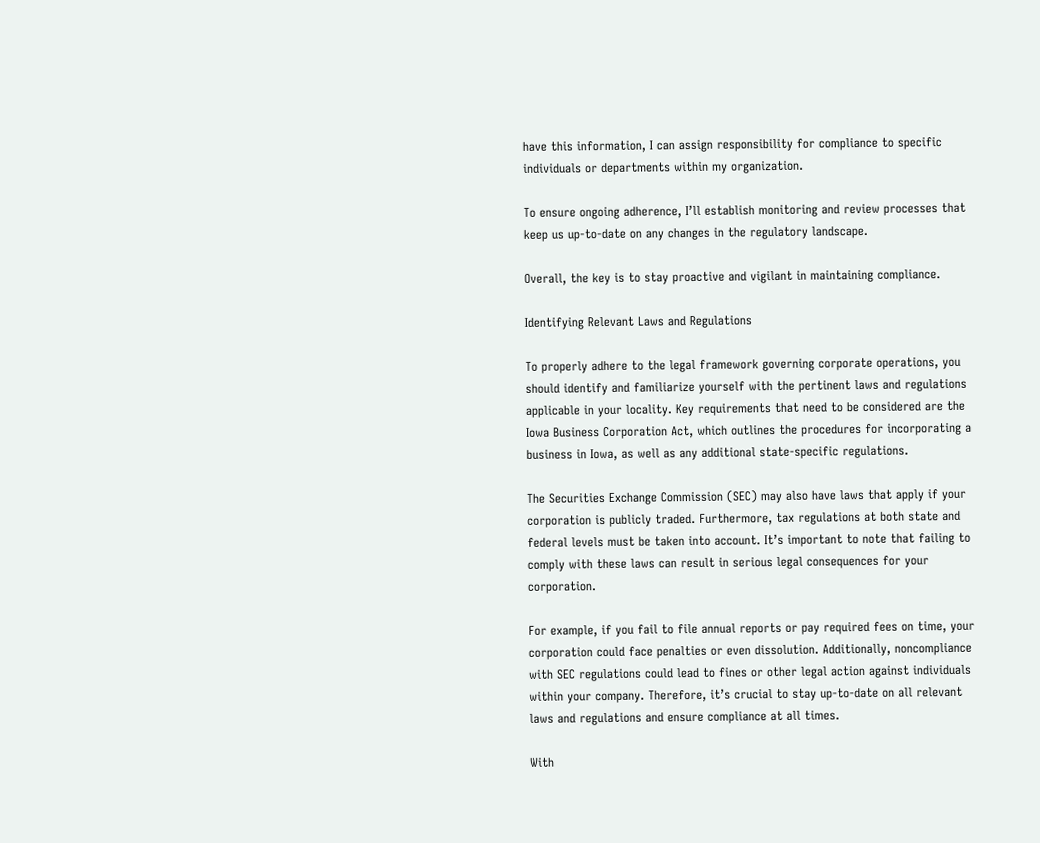have this information, I can assign responsibility for compliance to specific individuals or departments within my organization.

To ensure ongoing adherence, I’ll establish monitoring and review processes that keep us up-to-date on any changes in the regulatory landscape.

Overall, the key is to stay proactive and vigilant in maintaining compliance.

Identifying Relevant Laws and Regulations

To properly adhere to the legal framework governing corporate operations, you should identify and familiarize yourself with the pertinent laws and regulations applicable in your locality. Key requirements that need to be considered are the Iowa Business Corporation Act, which outlines the procedures for incorporating a business in Iowa, as well as any additional state-specific regulations.

The Securities Exchange Commission (SEC) may also have laws that apply if your corporation is publicly traded. Furthermore, tax regulations at both state and federal levels must be taken into account. It’s important to note that failing to comply with these laws can result in serious legal consequences for your corporation.

For example, if you fail to file annual reports or pay required fees on time, your corporation could face penalties or even dissolution. Additionally, noncompliance with SEC regulations could lead to fines or other legal action against individuals within your company. Therefore, it’s crucial to stay up-to-date on all relevant laws and regulations and ensure compliance at all times.

With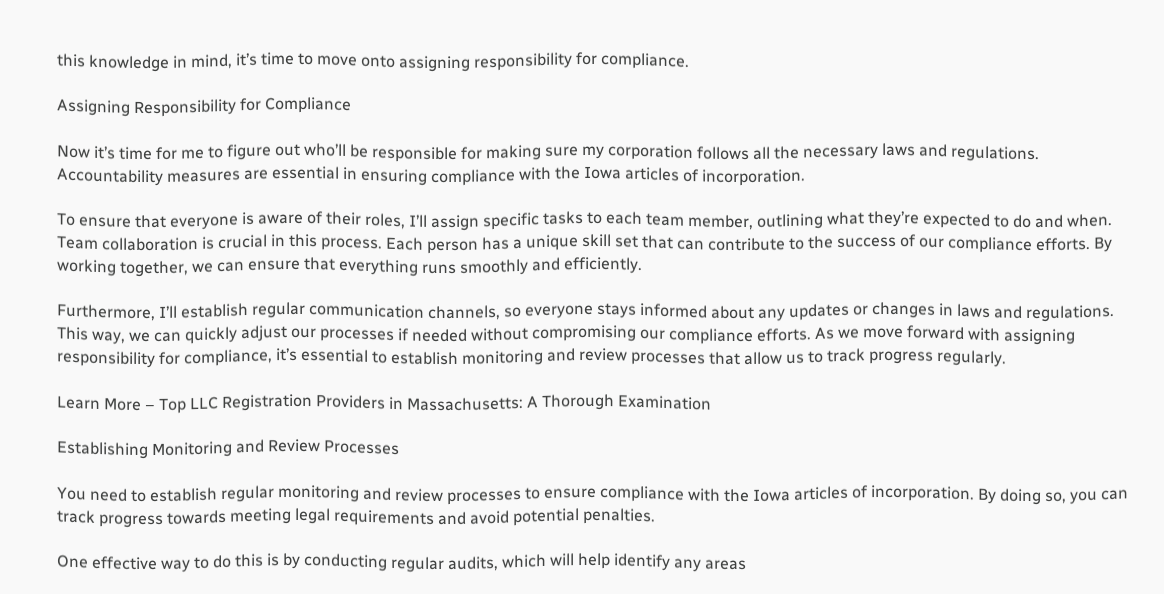this knowledge in mind, it’s time to move onto assigning responsibility for compliance.

Assigning Responsibility for Compliance

Now it’s time for me to figure out who’ll be responsible for making sure my corporation follows all the necessary laws and regulations. Accountability measures are essential in ensuring compliance with the Iowa articles of incorporation.

To ensure that everyone is aware of their roles, I’ll assign specific tasks to each team member, outlining what they’re expected to do and when. Team collaboration is crucial in this process. Each person has a unique skill set that can contribute to the success of our compliance efforts. By working together, we can ensure that everything runs smoothly and efficiently.

Furthermore, I’ll establish regular communication channels, so everyone stays informed about any updates or changes in laws and regulations. This way, we can quickly adjust our processes if needed without compromising our compliance efforts. As we move forward with assigning responsibility for compliance, it’s essential to establish monitoring and review processes that allow us to track progress regularly.

Learn More – Top LLC Registration Providers in Massachusetts: A Thorough Examination

Establishing Monitoring and Review Processes

You need to establish regular monitoring and review processes to ensure compliance with the Iowa articles of incorporation. By doing so, you can track progress towards meeting legal requirements and avoid potential penalties.

One effective way to do this is by conducting regular audits, which will help identify any areas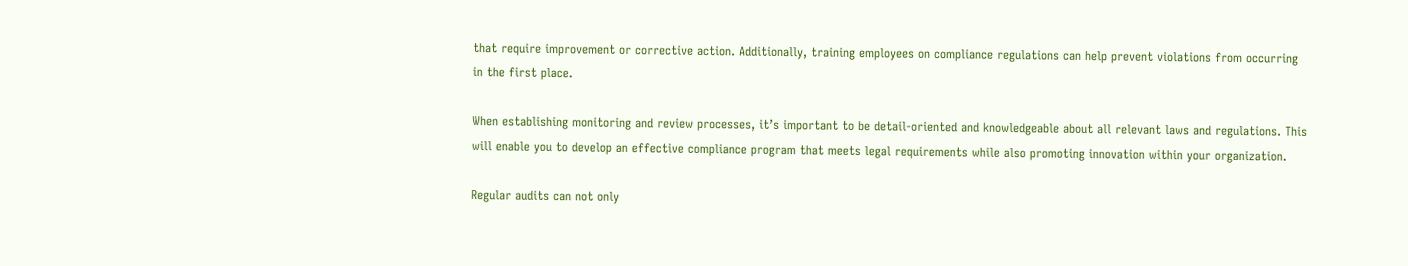that require improvement or corrective action. Additionally, training employees on compliance regulations can help prevent violations from occurring in the first place.

When establishing monitoring and review processes, it’s important to be detail-oriented and knowledgeable about all relevant laws and regulations. This will enable you to develop an effective compliance program that meets legal requirements while also promoting innovation within your organization.

Regular audits can not only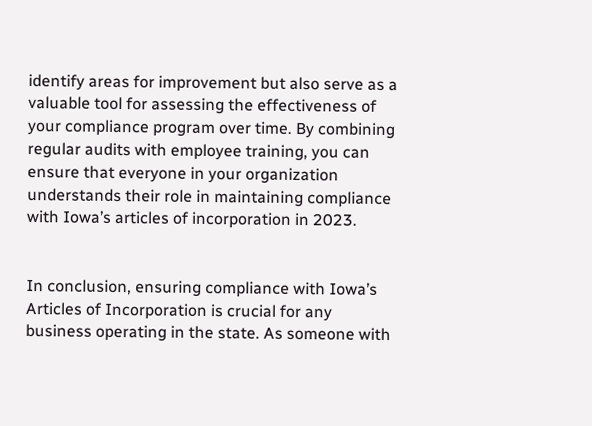identify areas for improvement but also serve as a valuable tool for assessing the effectiveness of your compliance program over time. By combining regular audits with employee training, you can ensure that everyone in your organization understands their role in maintaining compliance with Iowa’s articles of incorporation in 2023.


In conclusion, ensuring compliance with Iowa’s Articles of Incorporation is crucial for any business operating in the state. As someone with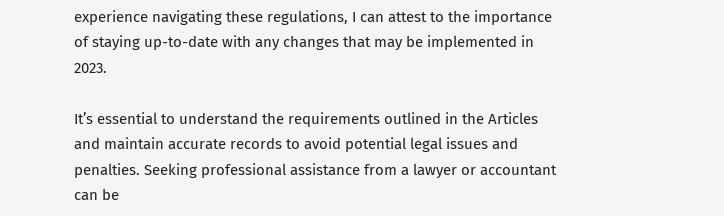experience navigating these regulations, I can attest to the importance of staying up-to-date with any changes that may be implemented in 2023.

It’s essential to understand the requirements outlined in the Articles and maintain accurate records to avoid potential legal issues and penalties. Seeking professional assistance from a lawyer or accountant can be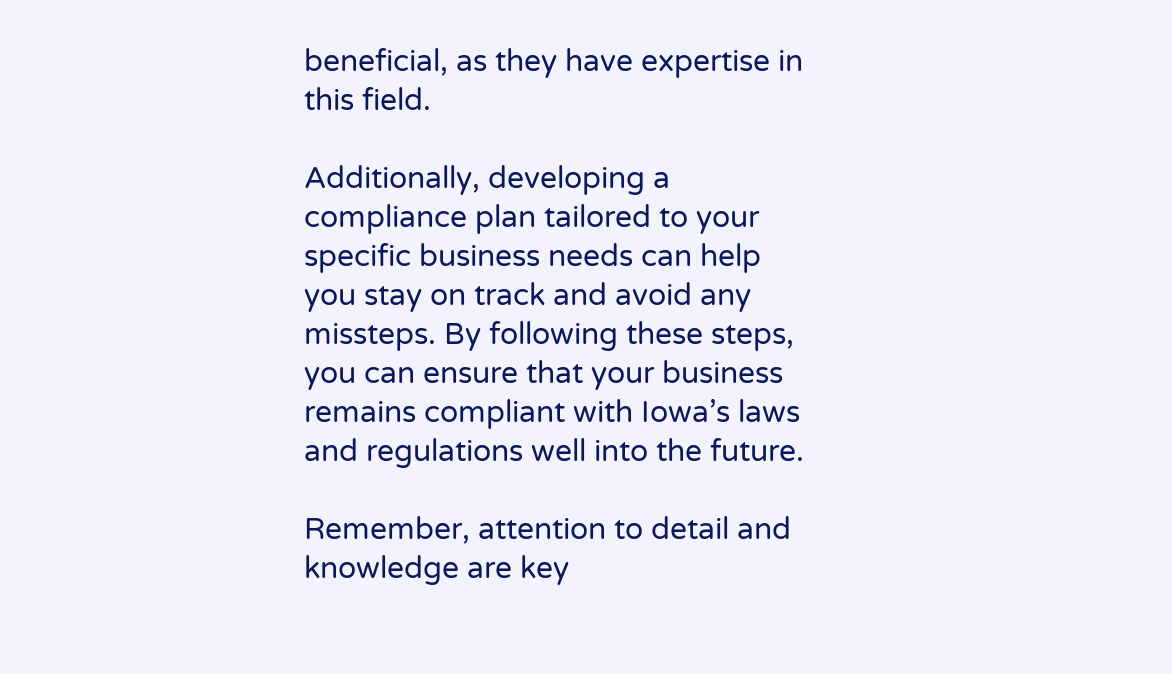beneficial, as they have expertise in this field.

Additionally, developing a compliance plan tailored to your specific business needs can help you stay on track and avoid any missteps. By following these steps, you can ensure that your business remains compliant with Iowa’s laws and regulations well into the future.

Remember, attention to detail and knowledge are key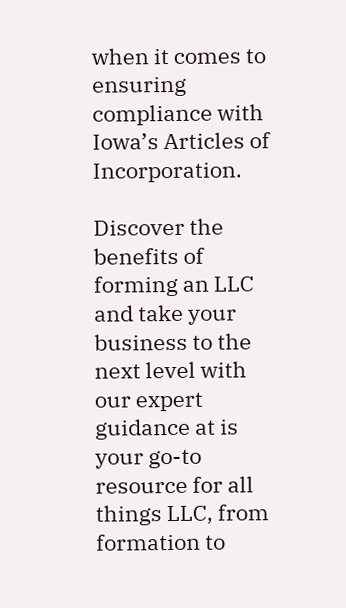when it comes to ensuring compliance with Iowa’s Articles of Incorporation.

Discover the benefits of forming an LLC and take your business to the next level with our expert guidance at is your go-to resource for all things LLC, from formation to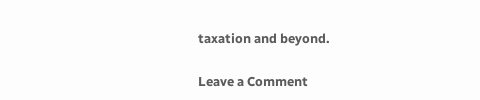taxation and beyond.

Leave a Comment